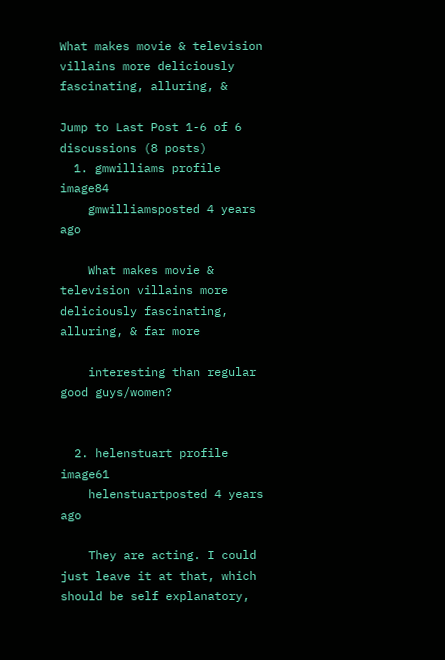What makes movie & television villains more deliciously fascinating, alluring, &

Jump to Last Post 1-6 of 6 discussions (8 posts)
  1. gmwilliams profile image84
    gmwilliamsposted 4 years ago

    What makes movie & television villains more deliciously fascinating, alluring, & far more

    interesting than regular good guys/women?


  2. helenstuart profile image61
    helenstuartposted 4 years ago

    They are acting. I could just leave it at that, which should be self explanatory,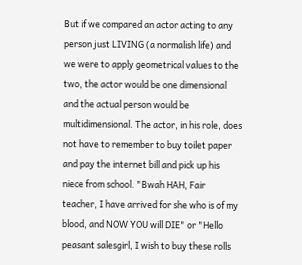But if we compared an actor acting to any person just LIVING (a normalish life) and we were to apply geometrical values to the two, the actor would be one dimensional and the actual person would be multidimensional. The actor, in his role, does not have to remember to buy toilet paper and pay the internet bill and pick up his niece from school. "Bwah HAH, Fair teacher, I have arrived for she who is of my blood, and NOW YOU will DIE" or "Hello peasant salesgirl, I wish to buy these rolls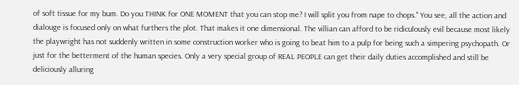of soft tissue for my bum. Do you THINK for ONE MOMENT that you can stop me? I will split you from nape to chops." You see, all the action and dialouge is focused only on what furthers the plot. That makes it one dimensional. The villian can afford to be ridiculously evil because most likely the playwright has not suddenly written in some construction worker who is going to beat him to a pulp for being such a simpering psychopath. Or just for the betterment of the human species. Only a very special group of REAL PEOPLE can get their daily duties accomplished and still be deliciously alluring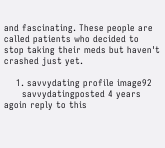and fascinating. These people are called patients who decided to stop taking their meds but haven't crashed just yet.

    1. savvydating profile image92
      savvydatingposted 4 years agoin reply to this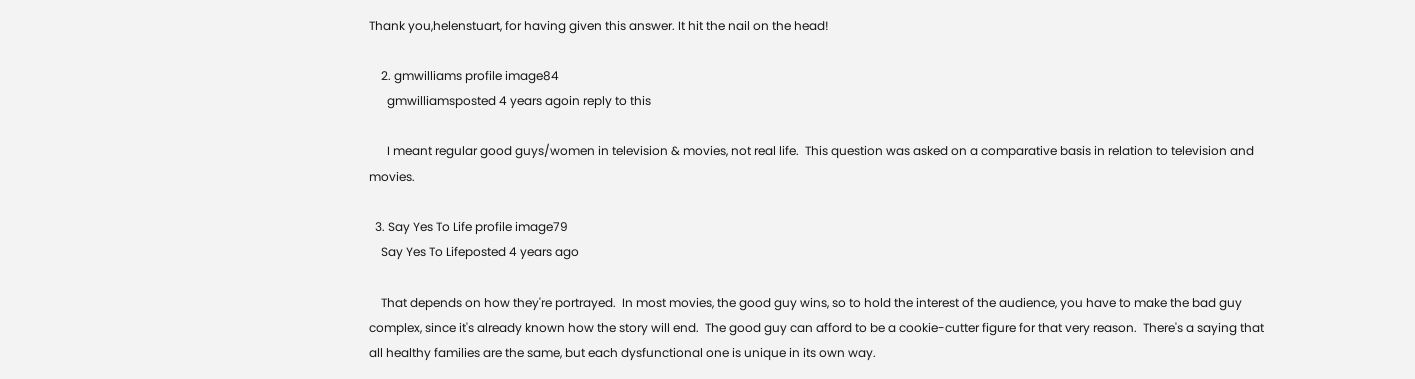Thank you,helenstuart, for having given this answer. It hit the nail on the head!

    2. gmwilliams profile image84
      gmwilliamsposted 4 years agoin reply to this

      I meant regular good guys/women in television & movies, not real life.  This question was asked on a comparative basis in relation to television and movies.

  3. Say Yes To Life profile image79
    Say Yes To Lifeposted 4 years ago

    That depends on how they're portrayed.  In most movies, the good guy wins, so to hold the interest of the audience, you have to make the bad guy complex, since it's already known how the story will end.  The good guy can afford to be a cookie-cutter figure for that very reason.  There's a saying that all healthy families are the same, but each dysfunctional one is unique in its own way.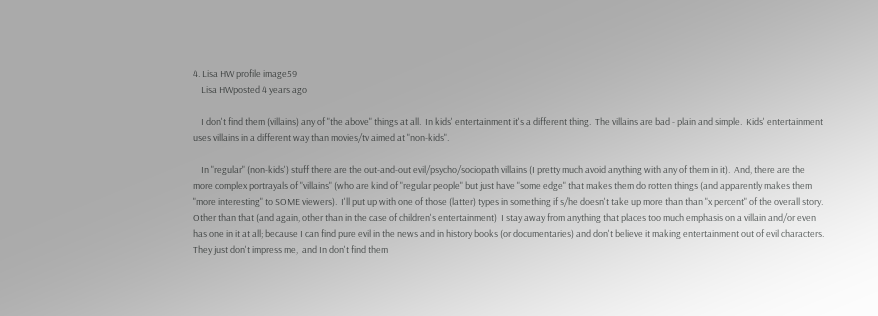4. Lisa HW profile image59
    Lisa HWposted 4 years ago

    I don't find them (villains) any of "the above" things at all.  In kids' entertainment it's a different thing.  The villains are bad - plain and simple.  Kids' entertainment uses villains in a different way than movies/tv aimed at "non-kids".

    In "regular" (non-kids') stuff there are the out-and-out evil/psycho/sociopath villains (I pretty much avoid anything with any of them in it).  And, there are the more complex portrayals of "villains" (who are kind of "regular people" but just have "some edge" that makes them do rotten things (and apparently makes them "more interesting" to SOME viewers).  I'll put up with one of those (latter) types in something if s/he doesn't take up more than than "x percent" of the overall story.  Other than that (and again, other than in the case of children's entertainment)  I stay away from anything that places too much emphasis on a villain and/or even has one in it at all; because I can find pure evil in the news and in history books (or documentaries) and don't believe it making entertainment out of evil characters.  They just don't impress me,  and In don't find them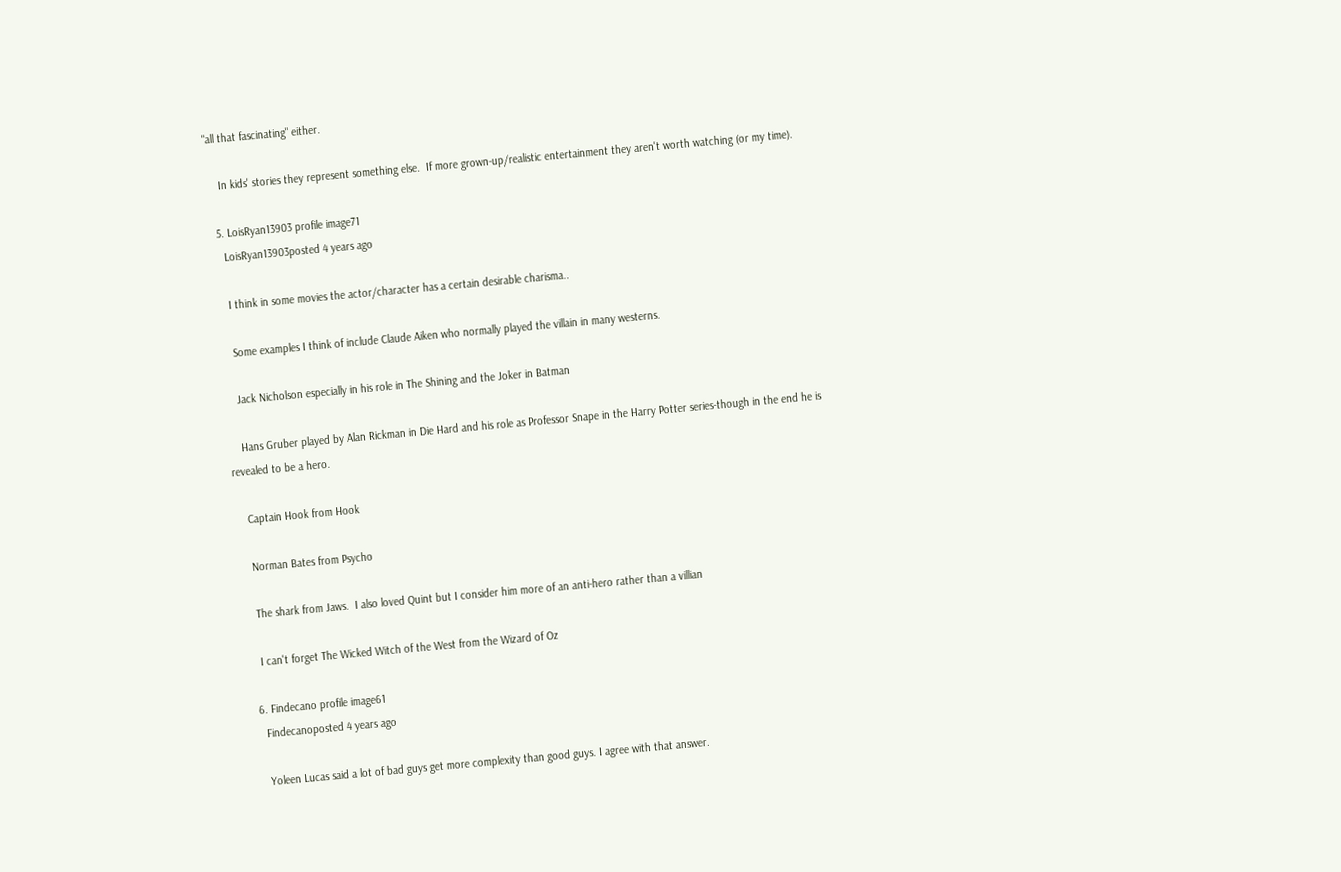"all that fascinating" either.

    In kids' stories they represent something else.  If more grown-up/realistic entertainment they aren't worth watching (or my time).

  5. LoisRyan13903 profile image71
    LoisRyan13903posted 4 years ago

    I think in some movies the actor/character has a certain desirable charisma..

    Some examples I think of include Claude Aiken who normally played the villain in many westerns.

    Jack Nicholson especially in his role in The Shining and the Joker in Batman

    Hans Gruber played by Alan Rickman in Die Hard and his role as Professor Snape in the Harry Potter series-though in the end he is revealed to be a hero.

    Captain Hook from Hook

    Norman Bates from Psycho

    The shark from Jaws.  I also loved Quint but I consider him more of an anti-hero rather than a villian

    I can't forget The Wicked Witch of the West from the Wizard of Oz

  6. Findecano profile image61
    Findecanoposted 4 years ago

    Yoleen Lucas said a lot of bad guys get more complexity than good guys. I agree with that answer.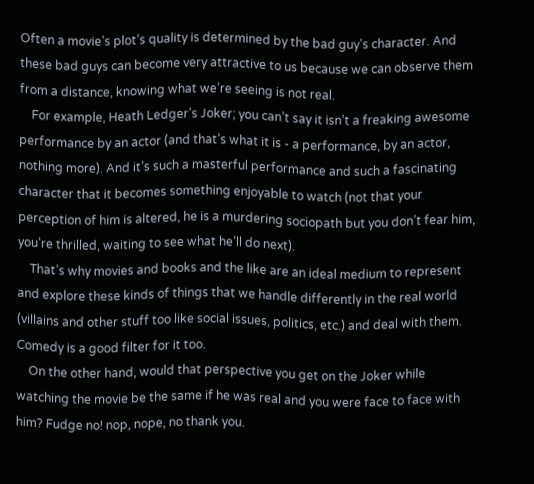Often a movie’s plot’s quality is determined by the bad guy’s character. And these bad guys can become very attractive to us because we can observe them from a distance, knowing what we’re seeing is not real.
    For example, Heath Ledger’s Joker; you can’t say it isn’t a freaking awesome performance by an actor (and that’s what it is - a performance, by an actor, nothing more). And it’s such a masterful performance and such a fascinating character that it becomes something enjoyable to watch (not that your perception of him is altered, he is a murdering sociopath but you don’t fear him, you’re thrilled, waiting to see what he’ll do next).
    That’s why movies and books and the like are an ideal medium to represent and explore these kinds of things that we handle differently in the real world (villains and other stuff too like social issues, politics, etc.) and deal with them. Comedy is a good filter for it too.
    On the other hand, would that perspective you get on the Joker while watching the movie be the same if he was real and you were face to face with him? Fudge no! nop, nope, no thank you.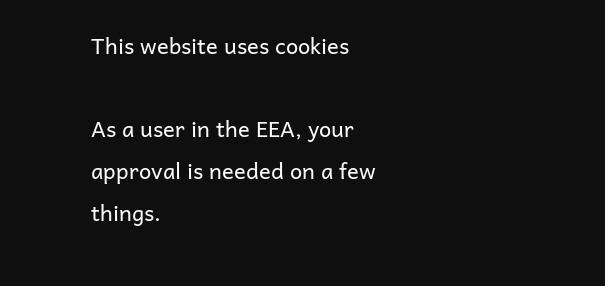This website uses cookies

As a user in the EEA, your approval is needed on a few things.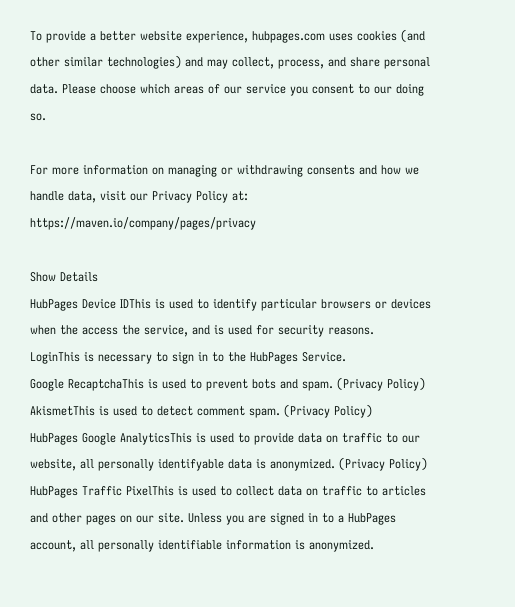To provide a better website experience, hubpages.com uses cookies (and other similar technologies) and may collect, process, and share personal data. Please choose which areas of our service you consent to our doing so.

For more information on managing or withdrawing consents and how we handle data, visit our Privacy Policy at: https://maven.io/company/pages/privacy

Show Details
HubPages Device IDThis is used to identify particular browsers or devices when the access the service, and is used for security reasons.
LoginThis is necessary to sign in to the HubPages Service.
Google RecaptchaThis is used to prevent bots and spam. (Privacy Policy)
AkismetThis is used to detect comment spam. (Privacy Policy)
HubPages Google AnalyticsThis is used to provide data on traffic to our website, all personally identifyable data is anonymized. (Privacy Policy)
HubPages Traffic PixelThis is used to collect data on traffic to articles and other pages on our site. Unless you are signed in to a HubPages account, all personally identifiable information is anonymized.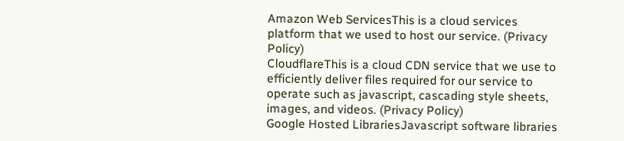Amazon Web ServicesThis is a cloud services platform that we used to host our service. (Privacy Policy)
CloudflareThis is a cloud CDN service that we use to efficiently deliver files required for our service to operate such as javascript, cascading style sheets, images, and videos. (Privacy Policy)
Google Hosted LibrariesJavascript software libraries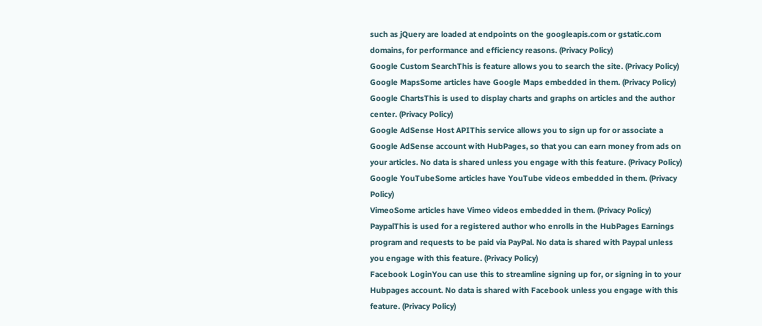such as jQuery are loaded at endpoints on the googleapis.com or gstatic.com domains, for performance and efficiency reasons. (Privacy Policy)
Google Custom SearchThis is feature allows you to search the site. (Privacy Policy)
Google MapsSome articles have Google Maps embedded in them. (Privacy Policy)
Google ChartsThis is used to display charts and graphs on articles and the author center. (Privacy Policy)
Google AdSense Host APIThis service allows you to sign up for or associate a Google AdSense account with HubPages, so that you can earn money from ads on your articles. No data is shared unless you engage with this feature. (Privacy Policy)
Google YouTubeSome articles have YouTube videos embedded in them. (Privacy Policy)
VimeoSome articles have Vimeo videos embedded in them. (Privacy Policy)
PaypalThis is used for a registered author who enrolls in the HubPages Earnings program and requests to be paid via PayPal. No data is shared with Paypal unless you engage with this feature. (Privacy Policy)
Facebook LoginYou can use this to streamline signing up for, or signing in to your Hubpages account. No data is shared with Facebook unless you engage with this feature. (Privacy Policy)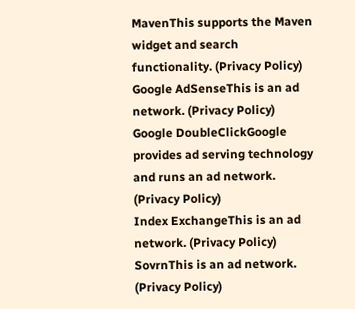MavenThis supports the Maven widget and search functionality. (Privacy Policy)
Google AdSenseThis is an ad network. (Privacy Policy)
Google DoubleClickGoogle provides ad serving technology and runs an ad network. (Privacy Policy)
Index ExchangeThis is an ad network. (Privacy Policy)
SovrnThis is an ad network. (Privacy Policy)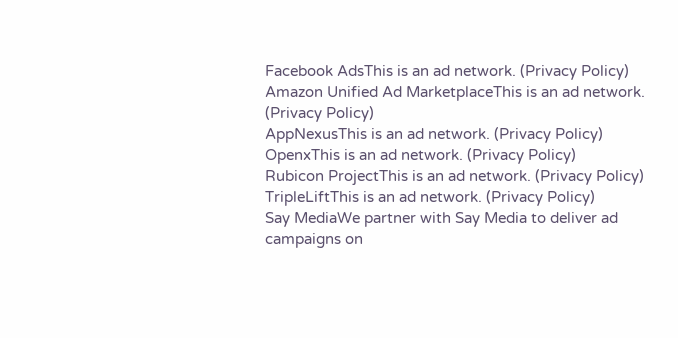Facebook AdsThis is an ad network. (Privacy Policy)
Amazon Unified Ad MarketplaceThis is an ad network. (Privacy Policy)
AppNexusThis is an ad network. (Privacy Policy)
OpenxThis is an ad network. (Privacy Policy)
Rubicon ProjectThis is an ad network. (Privacy Policy)
TripleLiftThis is an ad network. (Privacy Policy)
Say MediaWe partner with Say Media to deliver ad campaigns on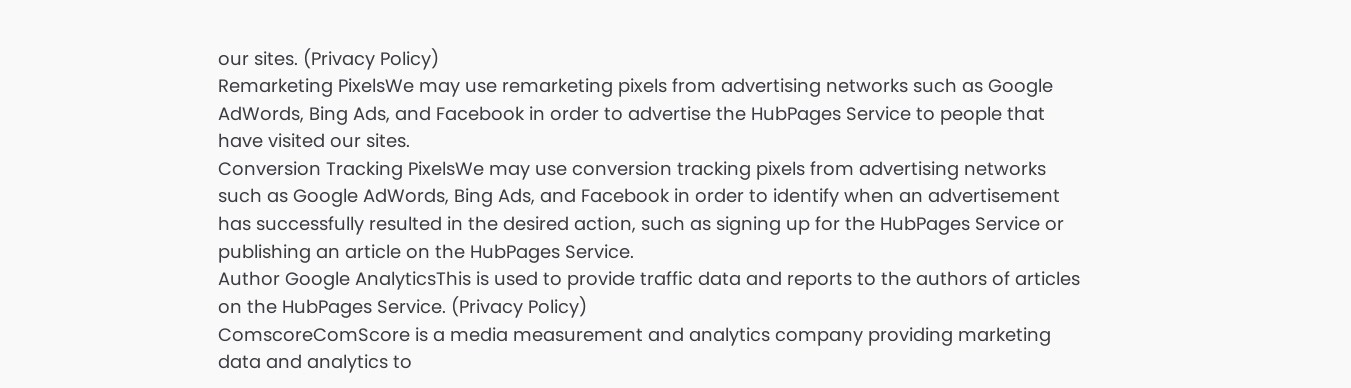our sites. (Privacy Policy)
Remarketing PixelsWe may use remarketing pixels from advertising networks such as Google AdWords, Bing Ads, and Facebook in order to advertise the HubPages Service to people that have visited our sites.
Conversion Tracking PixelsWe may use conversion tracking pixels from advertising networks such as Google AdWords, Bing Ads, and Facebook in order to identify when an advertisement has successfully resulted in the desired action, such as signing up for the HubPages Service or publishing an article on the HubPages Service.
Author Google AnalyticsThis is used to provide traffic data and reports to the authors of articles on the HubPages Service. (Privacy Policy)
ComscoreComScore is a media measurement and analytics company providing marketing data and analytics to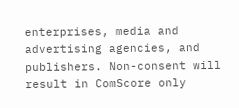enterprises, media and advertising agencies, and publishers. Non-consent will result in ComScore only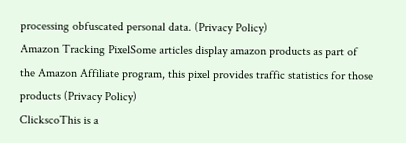processing obfuscated personal data. (Privacy Policy)
Amazon Tracking PixelSome articles display amazon products as part of the Amazon Affiliate program, this pixel provides traffic statistics for those products (Privacy Policy)
ClickscoThis is a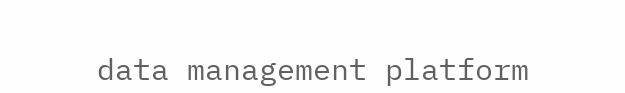data management platform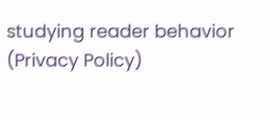studying reader behavior (Privacy Policy)